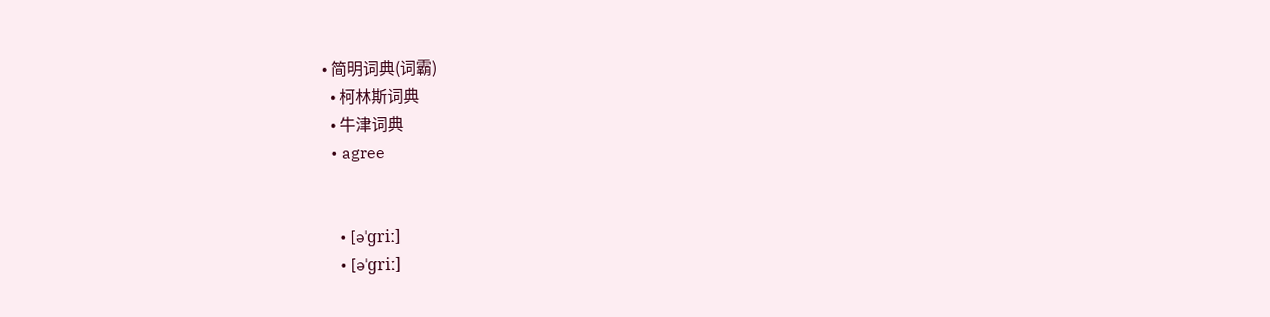• 简明词典(词霸)
  • 柯林斯词典
  • 牛津词典
  • agree


    • [əˈɡriː]
    • [əˈɡriː]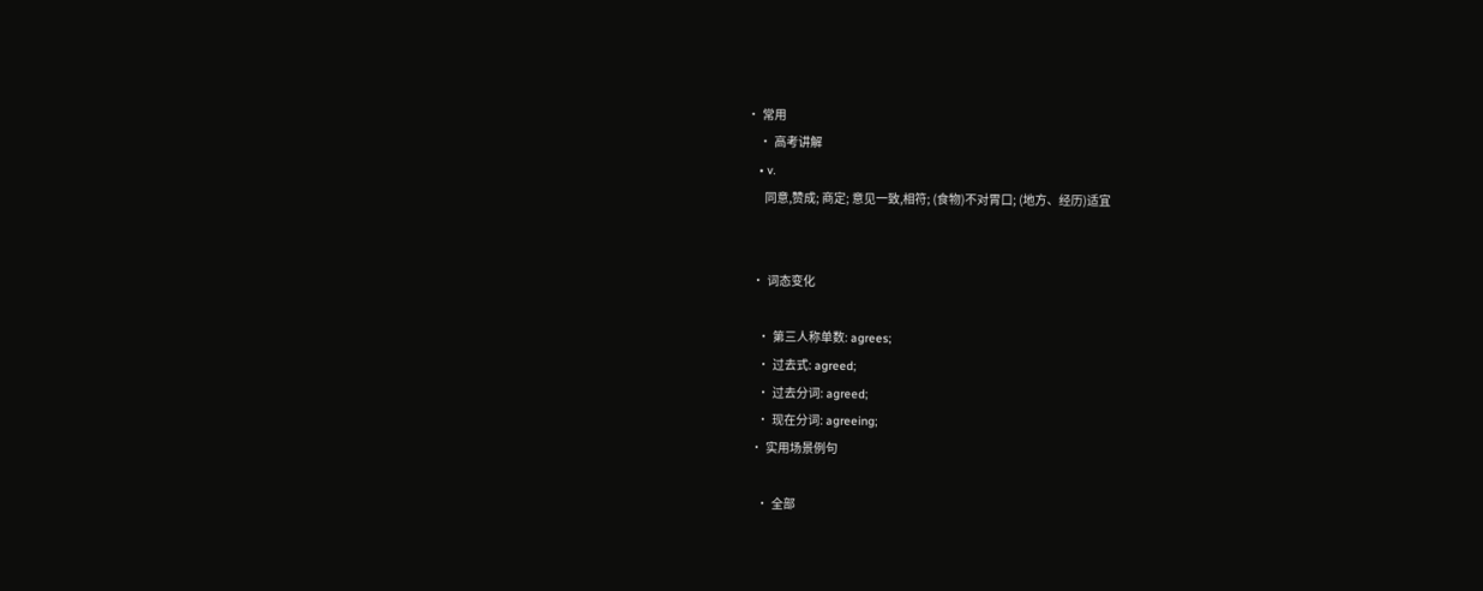• 常用
    • 高考讲解
    • v.
      同意,赞成; 商定; 意见一致,相符; (食物)不对胃口; (地方、经历)适宜


  • 词态变化

    • 第三人称单数: agrees;
    • 过去式: agreed;
    • 过去分词: agreed;
    • 现在分词: agreeing;
  • 实用场景例句

    • 全部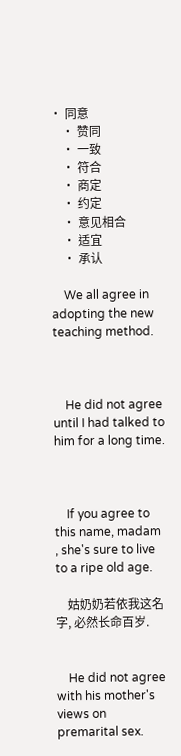• 同意
    • 赞同
    • 一致
    • 符合
    • 商定
    • 约定
    • 意见相合
    • 适宜
    • 承认

    We all agree in adopting the new teaching method.



    He did not agree until I had talked to him for a long time.



    If you agree to this name, madam , she's sure to live to a ripe old age.

    姑奶奶若依我这名字, 必然长命百岁.


    He did not agree with his mother's views on premarital sex.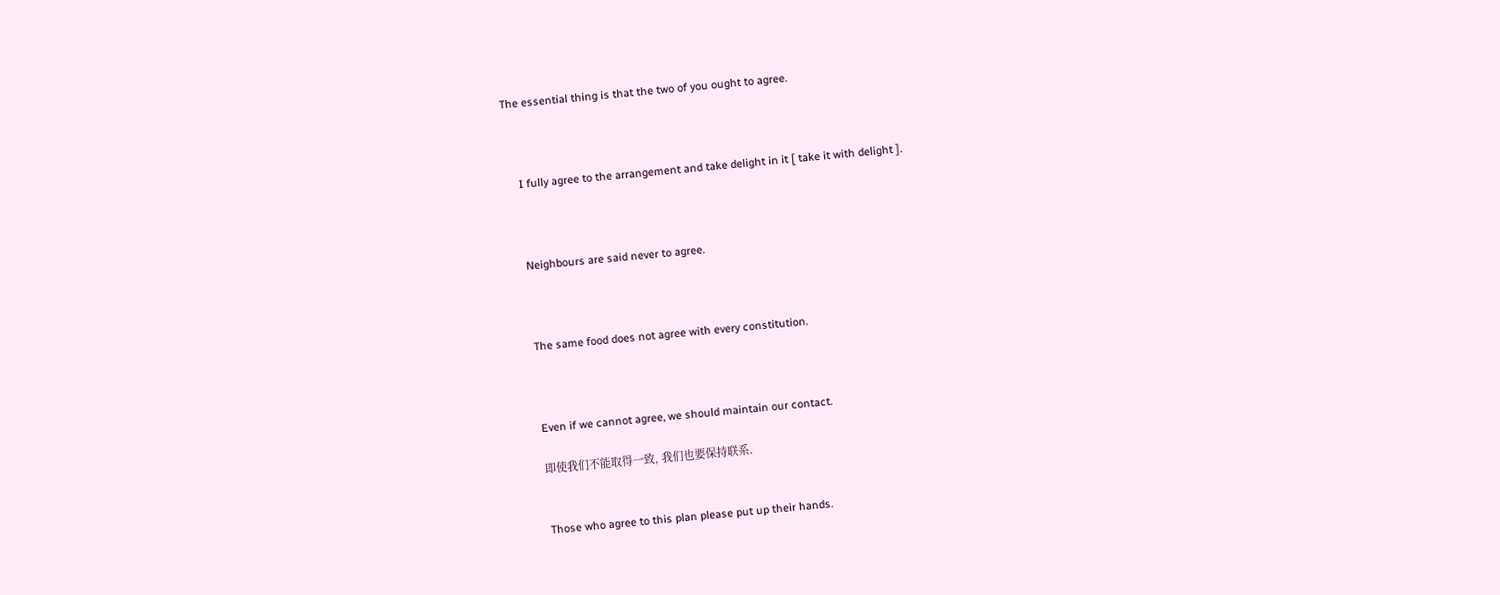The essential thing is that the two of you ought to agree.



    I fully agree to the arrangement and take delight in it [ take it with delight ].



    Neighbours are said never to agree.



    The same food does not agree with every constitution.



    Even if we cannot agree, we should maintain our contact.

    即使我们不能取得一致, 我们也要保持联系.


    Those who agree to this plan please put up their hands.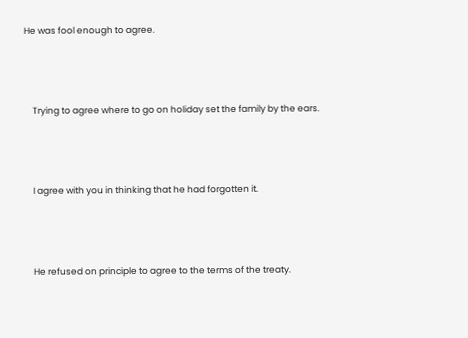He was fool enough to agree.



    Trying to agree where to go on holiday set the family by the ears.



    I agree with you in thinking that he had forgotten it.



    He refused on principle to agree to the terms of the treaty.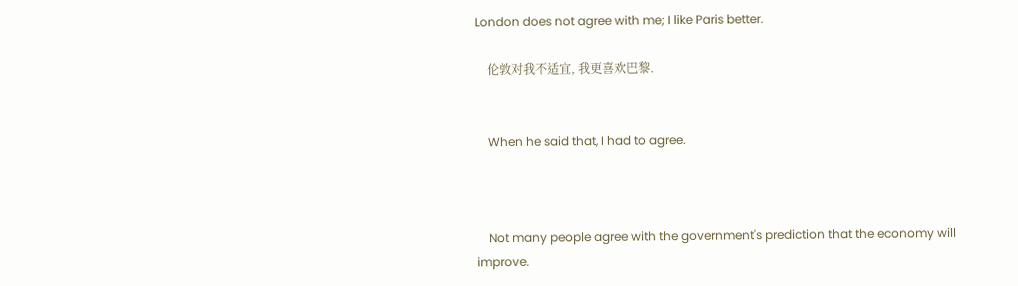London does not agree with me; I like Paris better.

    伦敦对我不适宜, 我更喜欢巴黎.


    When he said that, I had to agree.



    Not many people agree with the government's prediction that the economy will improve.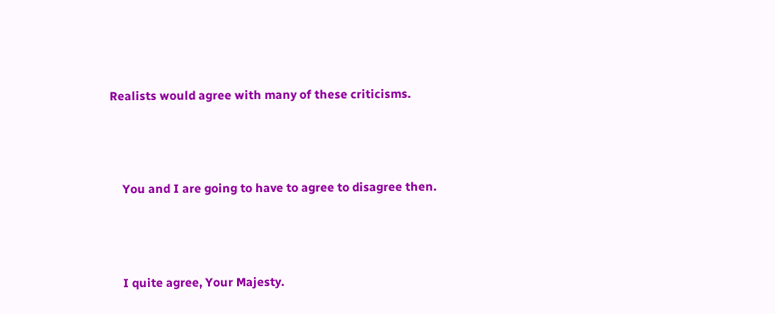Realists would agree with many of these criticisms.



    You and I are going to have to agree to disagree then.



    I quite agree, Your Majesty.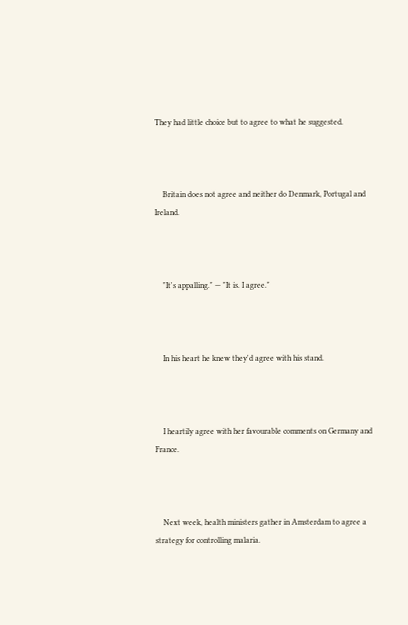They had little choice but to agree to what he suggested.



    Britain does not agree and neither do Denmark, Portugal and Ireland.



    "It's appalling." — "It is. I agree."



    In his heart he knew they'd agree with his stand.



    I heartily agree with her favourable comments on Germany and France.



    Next week, health ministers gather in Amsterdam to agree a strategy for controlling malaria.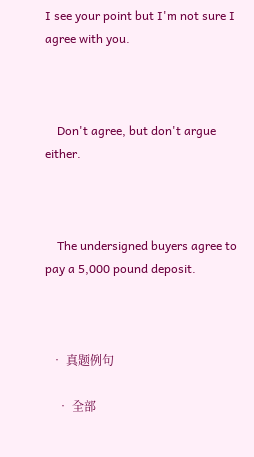I see your point but I'm not sure I agree with you.



    Don't agree, but don't argue either.



    The undersigned buyers agree to pay a 5,000 pound deposit.



  • 真题例句

    • 全部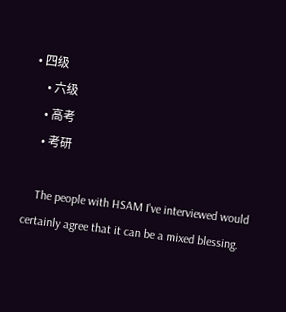• 四级
    • 六级
    • 高考
    • 考研

    The people with HSAM I've interviewed would certainly agree that it can be a mixed blessing.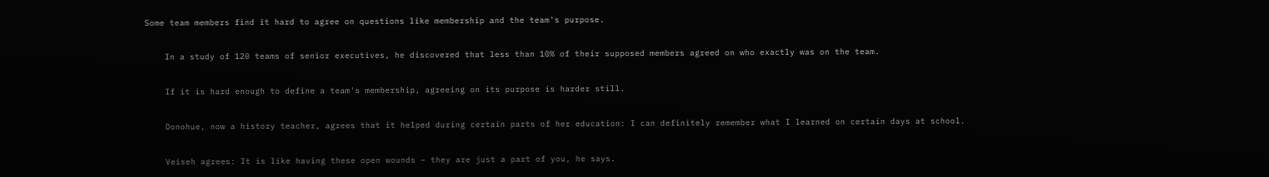Some team members find it hard to agree on questions like membership and the team's purpose.


    In a study of 120 teams of senior executives, he discovered that less than 10% of their supposed members agreed on who exactly was on the team.


    If it is hard enough to define a team's membership, agreeing on its purpose is harder still.


    Donohue, now a history teacher, agrees that it helped during certain parts of her education: I can definitely remember what I learned on certain days at school.


    Veiseh agrees: It is like having these open wounds – they are just a part of you, he says.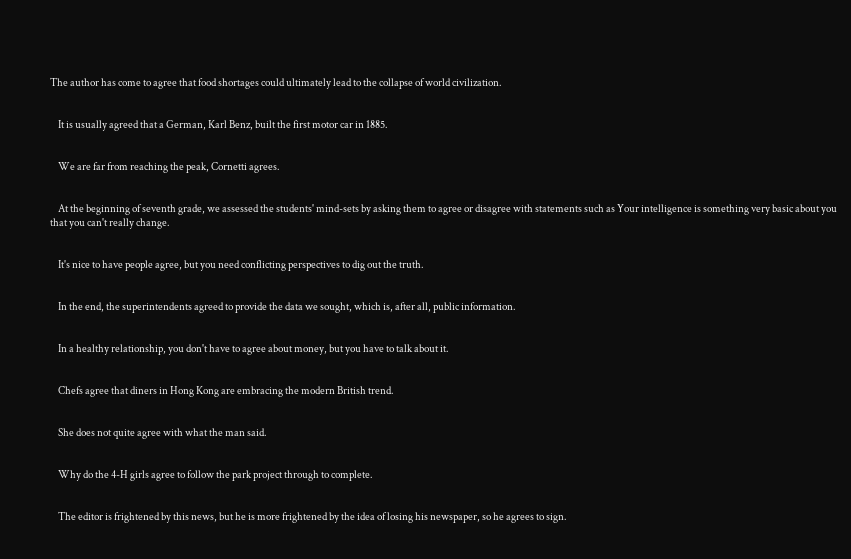The author has come to agree that food shortages could ultimately lead to the collapse of world civilization.


    It is usually agreed that a German, Karl Benz, built the first motor car in 1885.


    We are far from reaching the peak, Cornetti agrees.


    At the beginning of seventh grade, we assessed the students' mind-sets by asking them to agree or disagree with statements such as Your intelligence is something very basic about you that you can't really change.


    It's nice to have people agree, but you need conflicting perspectives to dig out the truth.


    In the end, the superintendents agreed to provide the data we sought, which is, after all, public information.


    In a healthy relationship, you don't have to agree about money, but you have to talk about it.


    Chefs agree that diners in Hong Kong are embracing the modern British trend.


    She does not quite agree with what the man said.


    Why do the 4-H girls agree to follow the park project through to complete.


    The editor is frightened by this news, but he is more frightened by the idea of losing his newspaper, so he agrees to sign.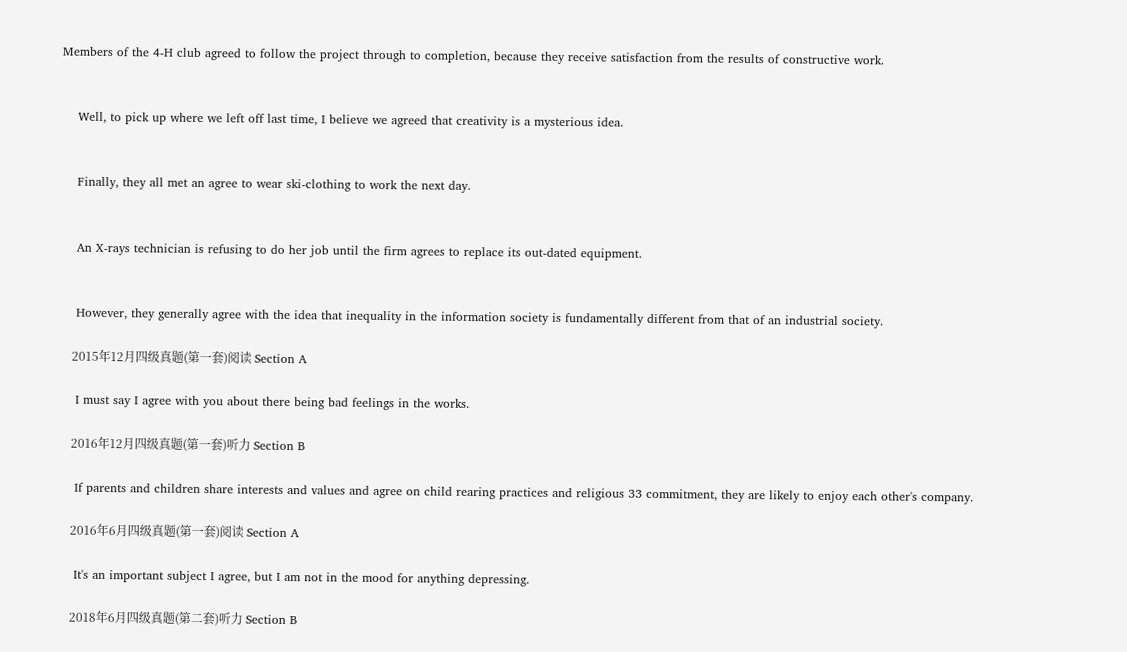Members of the 4-H club agreed to follow the project through to completion, because they receive satisfaction from the results of constructive work.


    Well, to pick up where we left off last time, I believe we agreed that creativity is a mysterious idea.


    Finally, they all met an agree to wear ski-clothing to work the next day.


    An X-rays technician is refusing to do her job until the firm agrees to replace its out-dated equipment.


    However, they generally agree with the idea that inequality in the information society is fundamentally different from that of an industrial society.

    2015年12月四级真题(第一套)阅读 Section A

    I must say I agree with you about there being bad feelings in the works.

    2016年12月四级真题(第一套)听力 Section B

    If parents and children share interests and values and agree on child rearing practices and religious 33 commitment, they are likely to enjoy each other's company.

    2016年6月四级真题(第一套)阅读 Section A

    It's an important subject I agree, but I am not in the mood for anything depressing.

    2018年6月四级真题(第二套)听力 Section B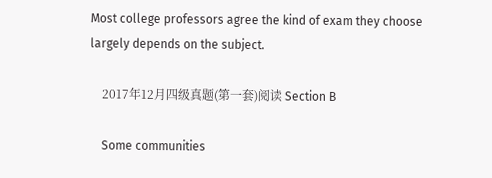Most college professors agree the kind of exam they choose largely depends on the subject.

    2017年12月四级真题(第一套)阅读 Section B

    Some communities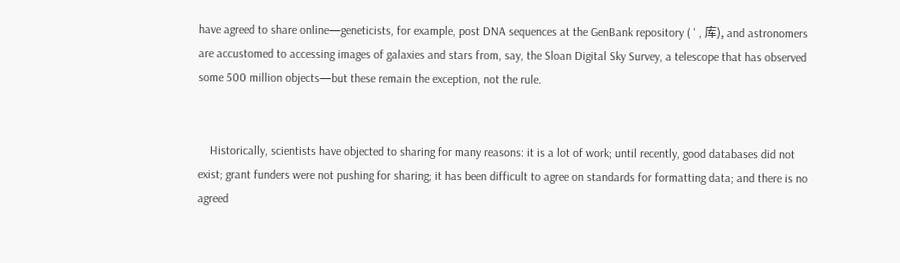have agreed to share online—geneticists, for example, post DNA sequences at the GenBank repository ( ' , 库), and astronomers are accustomed to accessing images of galaxies and stars from, say, the Sloan Digital Sky Survey, a telescope that has observed some 500 million objects—but these remain the exception, not the rule.


    Historically, scientists have objected to sharing for many reasons: it is a lot of work; until recently, good databases did not exist; grant funders were not pushing for sharing; it has been difficult to agree on standards for formatting data; and there is no agreed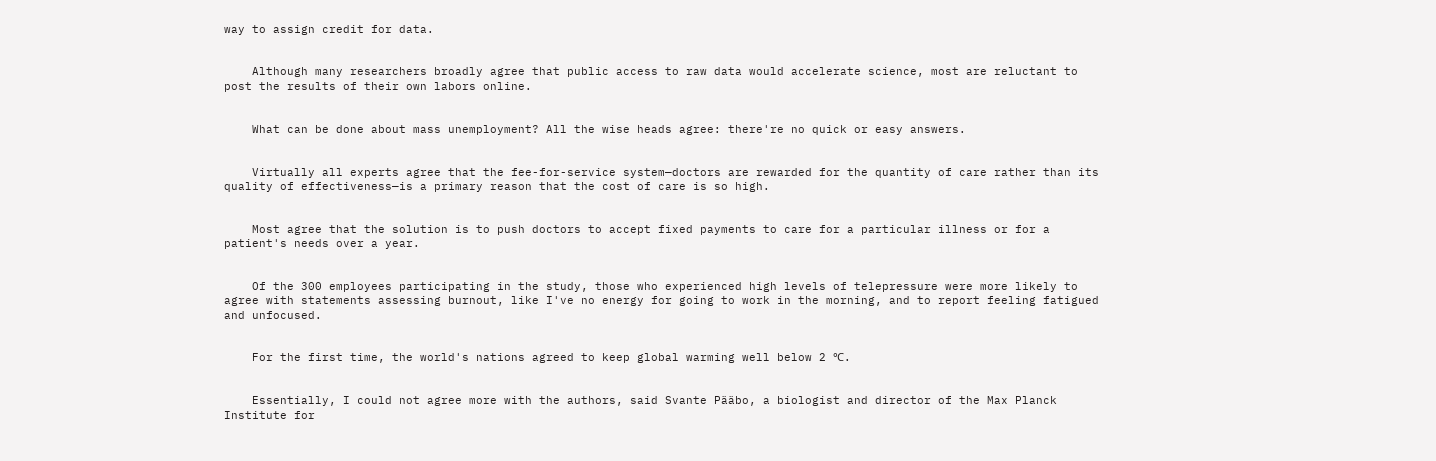way to assign credit for data.


    Although many researchers broadly agree that public access to raw data would accelerate science, most are reluctant to post the results of their own labors online.


    What can be done about mass unemployment? All the wise heads agree: there're no quick or easy answers.


    Virtually all experts agree that the fee-for-service system—doctors are rewarded for the quantity of care rather than its quality of effectiveness—is a primary reason that the cost of care is so high.


    Most agree that the solution is to push doctors to accept fixed payments to care for a particular illness or for a patient's needs over a year.


    Of the 300 employees participating in the study, those who experienced high levels of telepressure were more likely to agree with statements assessing burnout, like I've no energy for going to work in the morning, and to report feeling fatigued and unfocused.


    For the first time, the world's nations agreed to keep global warming well below 2 ℃.


    Essentially, I could not agree more with the authors, said Svante Pääbo, a biologist and director of the Max Planck Institute for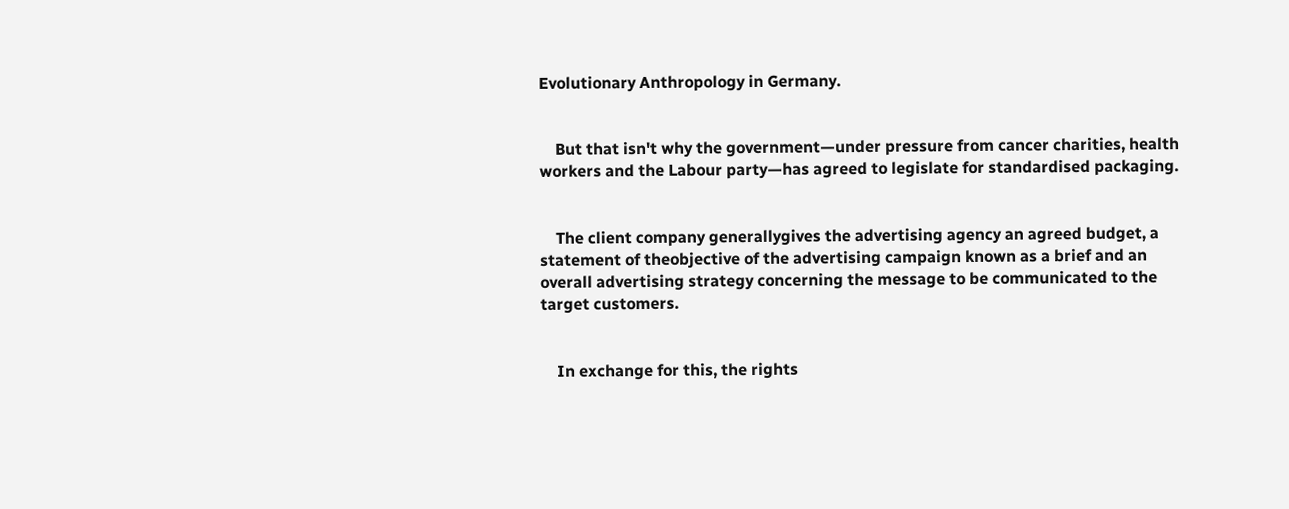Evolutionary Anthropology in Germany.


    But that isn't why the government—under pressure from cancer charities, health workers and the Labour party—has agreed to legislate for standardised packaging.


    The client company generallygives the advertising agency an agreed budget, a statement of theobjective of the advertising campaign known as a brief and an overall advertising strategy concerning the message to be communicated to the target customers.


    In exchange for this, the rights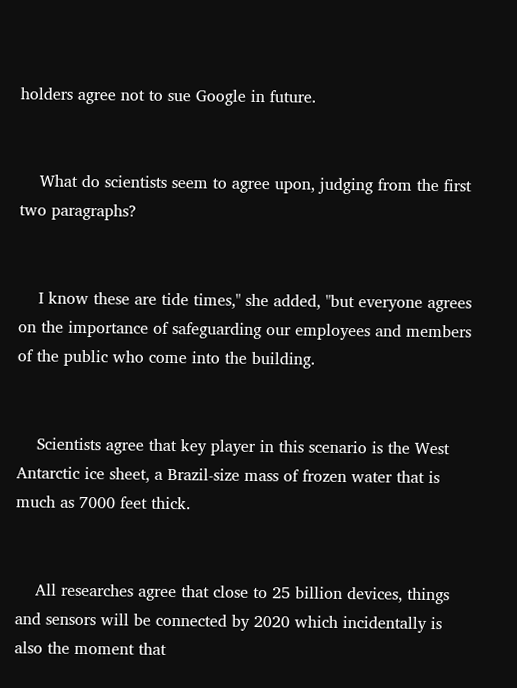holders agree not to sue Google in future.


    What do scientists seem to agree upon, judging from the first two paragraphs?


    I know these are tide times," she added, "but everyone agrees on the importance of safeguarding our employees and members of the public who come into the building.


    Scientists agree that key player in this scenario is the West Antarctic ice sheet, a Brazil-size mass of frozen water that is much as 7000 feet thick.


    All researches agree that close to 25 billion devices, things and sensors will be connected by 2020 which incidentally is also the moment that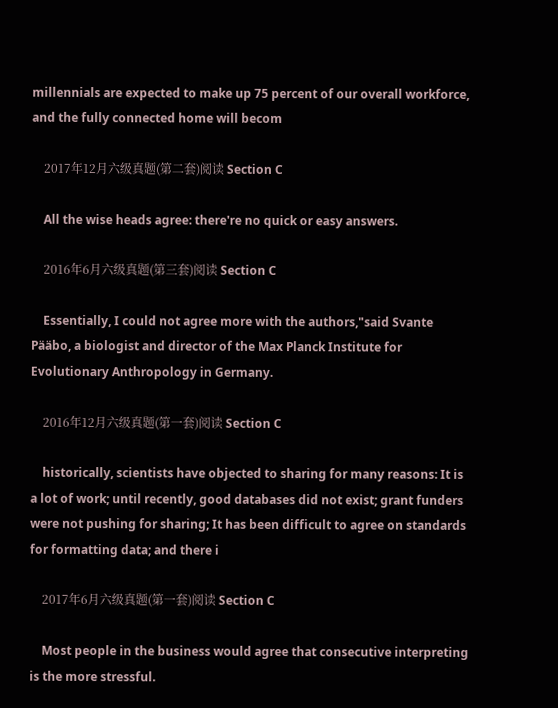millennials are expected to make up 75 percent of our overall workforce, and the fully connected home will becom

    2017年12月六级真题(第二套)阅读 Section C

    All the wise heads agree: there're no quick or easy answers.

    2016年6月六级真题(第三套)阅读 Section C

    Essentially, I could not agree more with the authors,"said Svante Pääbo, a biologist and director of the Max Planck Institute for Evolutionary Anthropology in Germany.

    2016年12月六级真题(第一套)阅读 Section C

    historically, scientists have objected to sharing for many reasons: It is a lot of work; until recently, good databases did not exist; grant funders were not pushing for sharing; It has been difficult to agree on standards for formatting data; and there i

    2017年6月六级真题(第一套)阅读 Section C

    Most people in the business would agree that consecutive interpreting is the more stressful.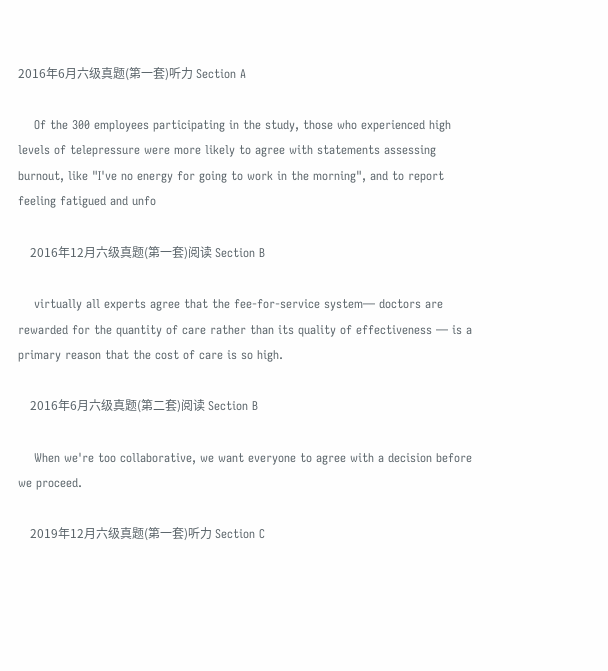2016年6月六级真题(第一套)听力 Section A

    Of the 300 employees participating in the study, those who experienced high levels of telepressure were more likely to agree with statements assessing burnout, like "I've no energy for going to work in the morning", and to report feeling fatigued and unfo

    2016年12月六级真题(第一套)阅读 Section B

    virtually all experts agree that the fee-for-service system— doctors are rewarded for the quantity of care rather than its quality of effectiveness — is a primary reason that the cost of care is so high.

    2016年6月六级真题(第二套)阅读 Section B

    When we're too collaborative, we want everyone to agree with a decision before we proceed.

    2019年12月六级真题(第一套)听力 Section C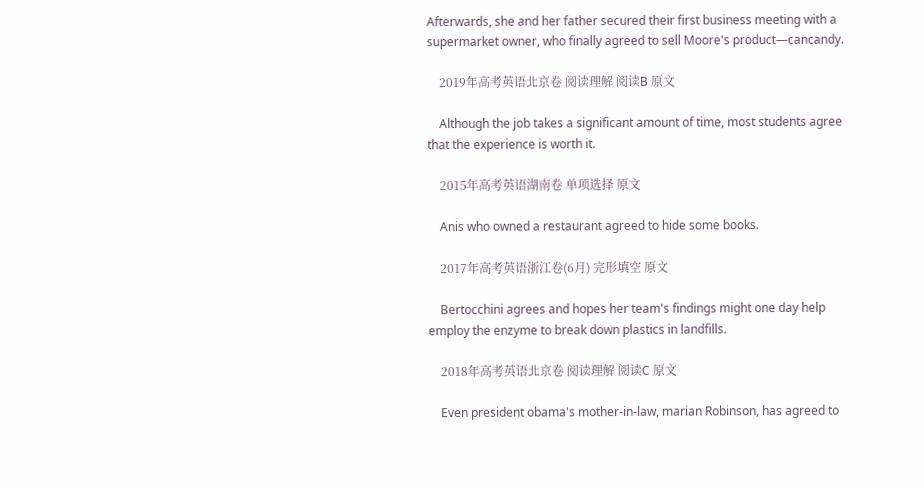Afterwards, she and her father secured their first business meeting with a supermarket owner, who finally agreed to sell Moore's product—cancandy.

    2019年高考英语北京卷 阅读理解 阅读B 原文

    Although the job takes a significant amount of time, most students agree that the experience is worth it.

    2015年高考英语湖南卷 单项选择 原文

    Anis who owned a restaurant agreed to hide some books.

    2017年高考英语浙江卷(6月) 完形填空 原文

    Bertocchini agrees and hopes her team's findings might one day help employ the enzyme to break down plastics in landfills.

    2018年高考英语北京卷 阅读理解 阅读C 原文

    Even president obama's mother-in-law, marian Robinson, has agreed to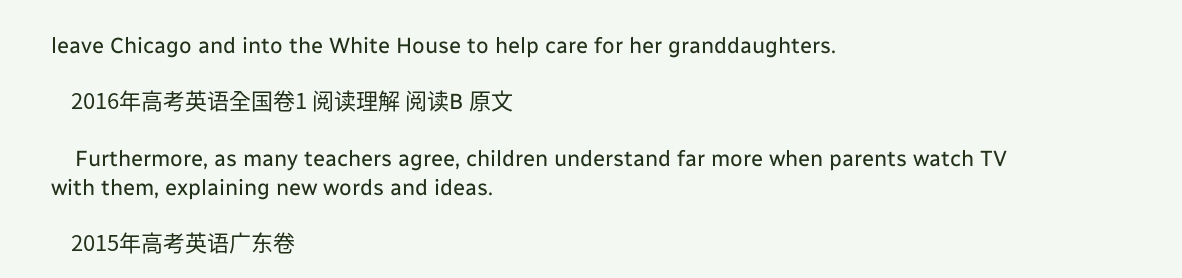leave Chicago and into the White House to help care for her granddaughters.

    2016年高考英语全国卷1 阅读理解 阅读B 原文

    Furthermore, as many teachers agree, children understand far more when parents watch TV with them, explaining new words and ideas.

    2015年高考英语广东卷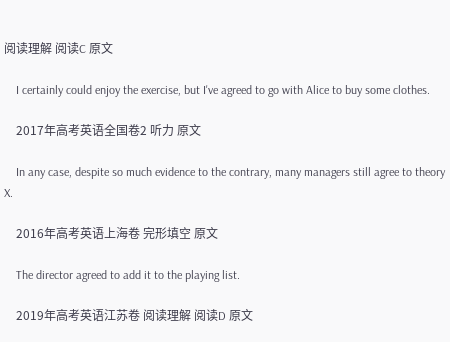阅读理解 阅读C 原文

    I certainly could enjoy the exercise, but I've agreed to go with Alice to buy some clothes.

    2017年高考英语全国卷2 听力 原文

    In any case, despite so much evidence to the contrary, many managers still agree to theory X.

    2016年高考英语上海卷 完形填空 原文

    The director agreed to add it to the playing list.

    2019年高考英语江苏卷 阅读理解 阅读D 原文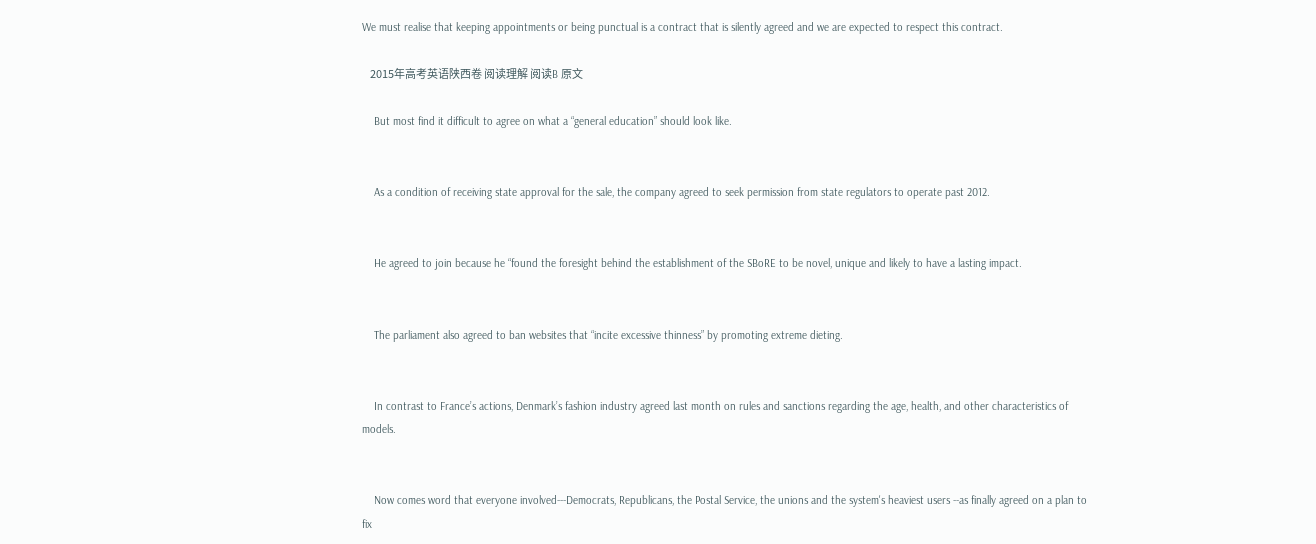We must realise that keeping appointments or being punctual is a contract that is silently agreed and we are expected to respect this contract.

    2015年高考英语陕西卷 阅读理解 阅读B 原文

    But most find it difficult to agree on what a “general education” should look like.


    As a condition of receiving state approval for the sale, the company agreed to seek permission from state regulators to operate past 2012.


    He agreed to join because he “found the foresight behind the establishment of the SBoRE to be novel, unique and likely to have a lasting impact.


    The parliament also agreed to ban websites that “incite excessive thinness” by promoting extreme dieting.


    In contrast to France’s actions, Denmark’s fashion industry agreed last month on rules and sanctions regarding the age, health, and other characteristics of models.


    Now comes word that everyone involved---Democrats, Republicans, the Postal Service, the unions and the system's heaviest users --as finally agreed on a plan to fix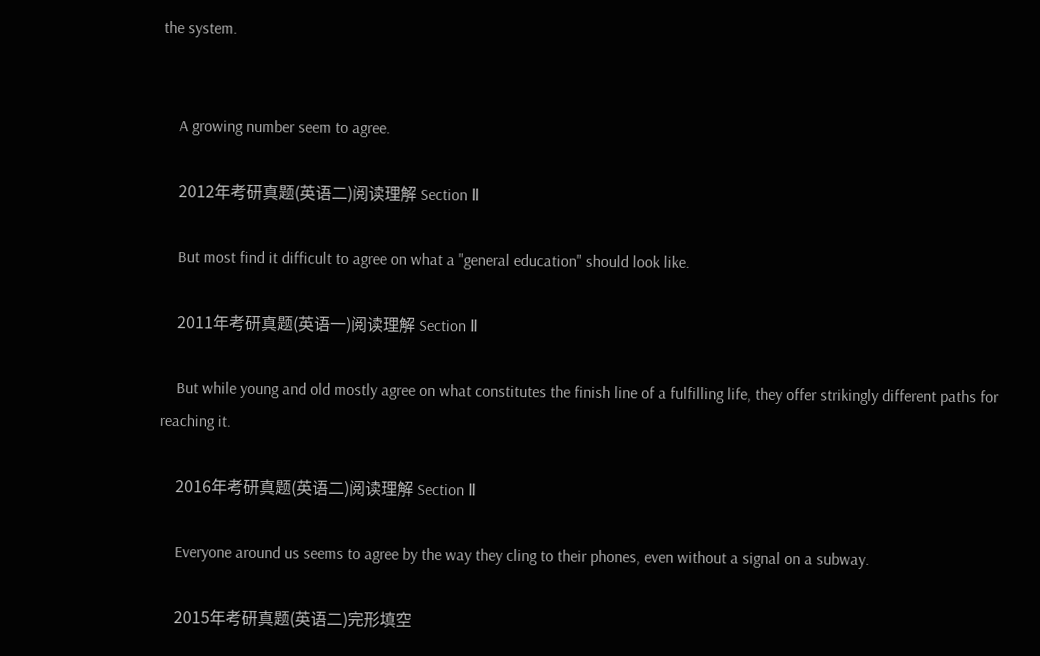the system.


    A growing number seem to agree.

    2012年考研真题(英语二)阅读理解 Section Ⅱ

    But most find it difficult to agree on what a "general education" should look like.

    2011年考研真题(英语一)阅读理解 Section Ⅱ

    But while young and old mostly agree on what constitutes the finish line of a fulfilling life, they offer strikingly different paths for reaching it.

    2016年考研真题(英语二)阅读理解 Section Ⅱ

    Everyone around us seems to agree by the way they cling to their phones, even without a signal on a subway.

    2015年考研真题(英语二)完形填空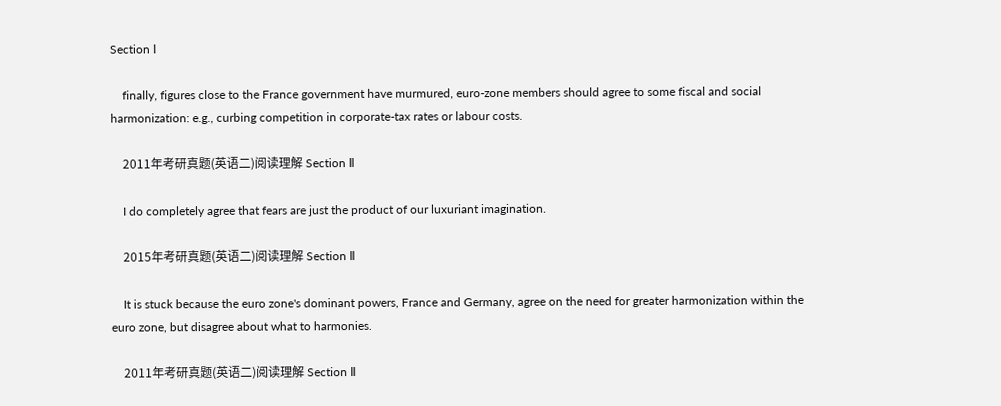Section Ⅰ

    finally, figures close to the France government have murmured, euro-zone members should agree to some fiscal and social harmonization: e.g., curbing competition in corporate-tax rates or labour costs.

    2011年考研真题(英语二)阅读理解 Section Ⅱ

    I do completely agree that fears are just the product of our luxuriant imagination.

    2015年考研真题(英语二)阅读理解 Section Ⅱ

    It is stuck because the euro zone's dominant powers, France and Germany, agree on the need for greater harmonization within the euro zone, but disagree about what to harmonies.

    2011年考研真题(英语二)阅读理解 Section Ⅱ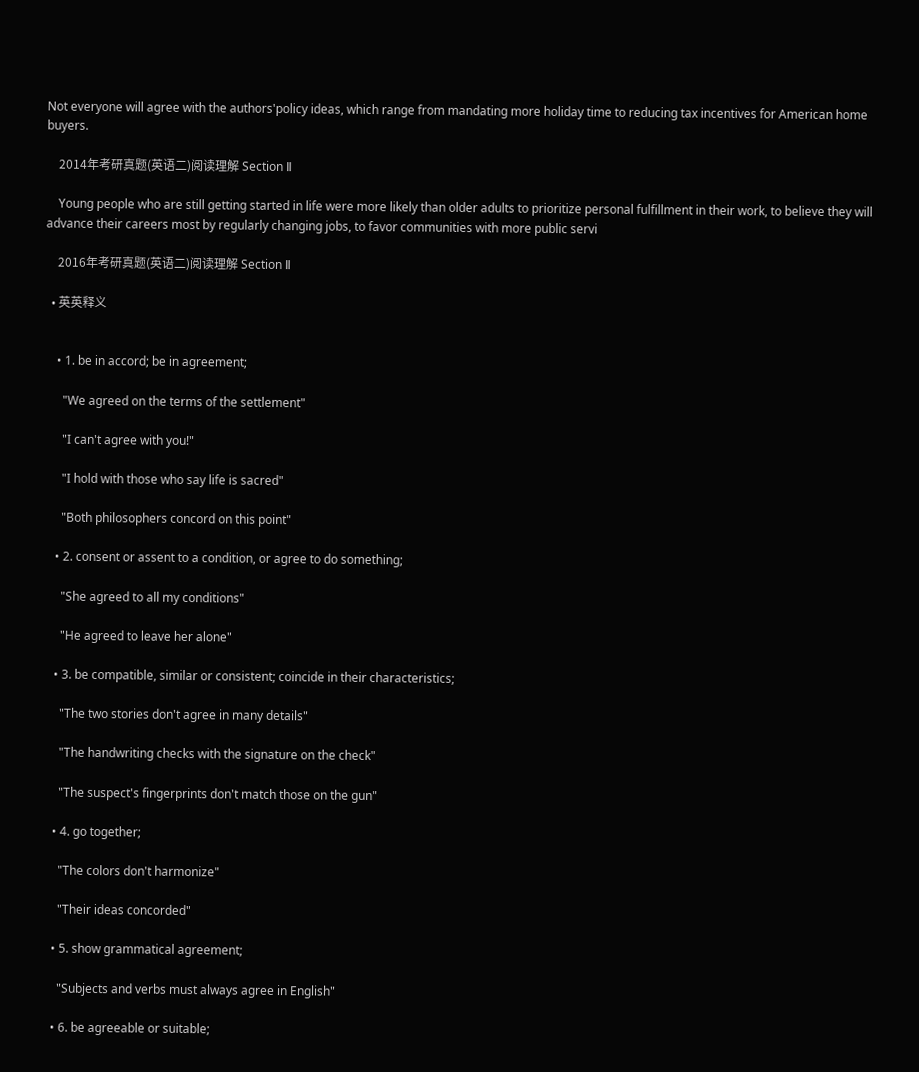Not everyone will agree with the authors'policy ideas, which range from mandating more holiday time to reducing tax incentives for American home buyers.

    2014年考研真题(英语二)阅读理解 Section Ⅱ

    Young people who are still getting started in life were more likely than older adults to prioritize personal fulfillment in their work, to believe they will advance their careers most by regularly changing jobs, to favor communities with more public servi

    2016年考研真题(英语二)阅读理解 Section Ⅱ

  • 英英释义


    • 1. be in accord; be in agreement;

      "We agreed on the terms of the settlement"

      "I can't agree with you!"

      "I hold with those who say life is sacred"

      "Both philosophers concord on this point"

    • 2. consent or assent to a condition, or agree to do something;

      "She agreed to all my conditions"

      "He agreed to leave her alone"

    • 3. be compatible, similar or consistent; coincide in their characteristics;

      "The two stories don't agree in many details"

      "The handwriting checks with the signature on the check"

      "The suspect's fingerprints don't match those on the gun"

    • 4. go together;

      "The colors don't harmonize"

      "Their ideas concorded"

    • 5. show grammatical agreement;

      "Subjects and verbs must always agree in English"

    • 6. be agreeable or suitable;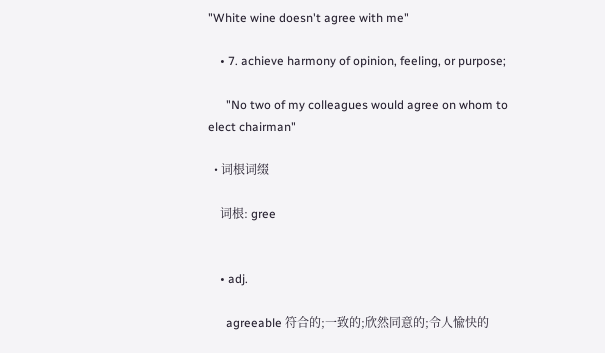"White wine doesn't agree with me"

    • 7. achieve harmony of opinion, feeling, or purpose;

      "No two of my colleagues would agree on whom to elect chairman"

  • 词根词缀

    词根: gree


    • adj.

      agreeable 符合的;一致的;欣然同意的;令人愉快的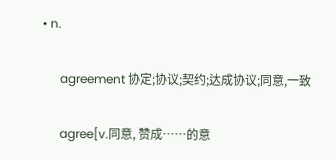• n.

      agreement 协定;协议;契约;达成协议;同意,一致

      agree[v.同意, 赞成……的意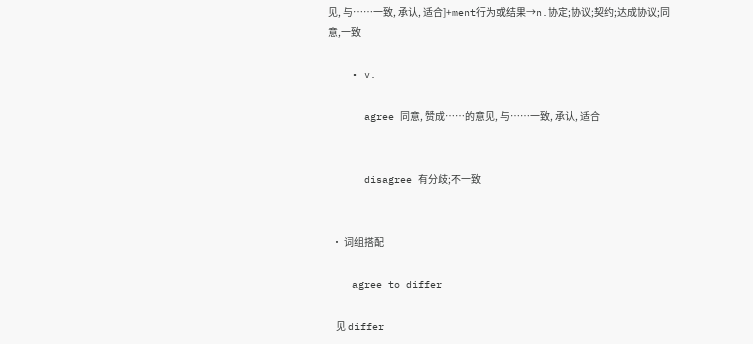见, 与……一致, 承认, 适合]+ment行为或结果→n.协定;协议;契约;达成协议;同意,一致

    • v.

      agree 同意, 赞成……的意见, 与……一致, 承认, 适合


      disagree 有分歧;不一致


  • 词组搭配

    agree to differ

    见 differ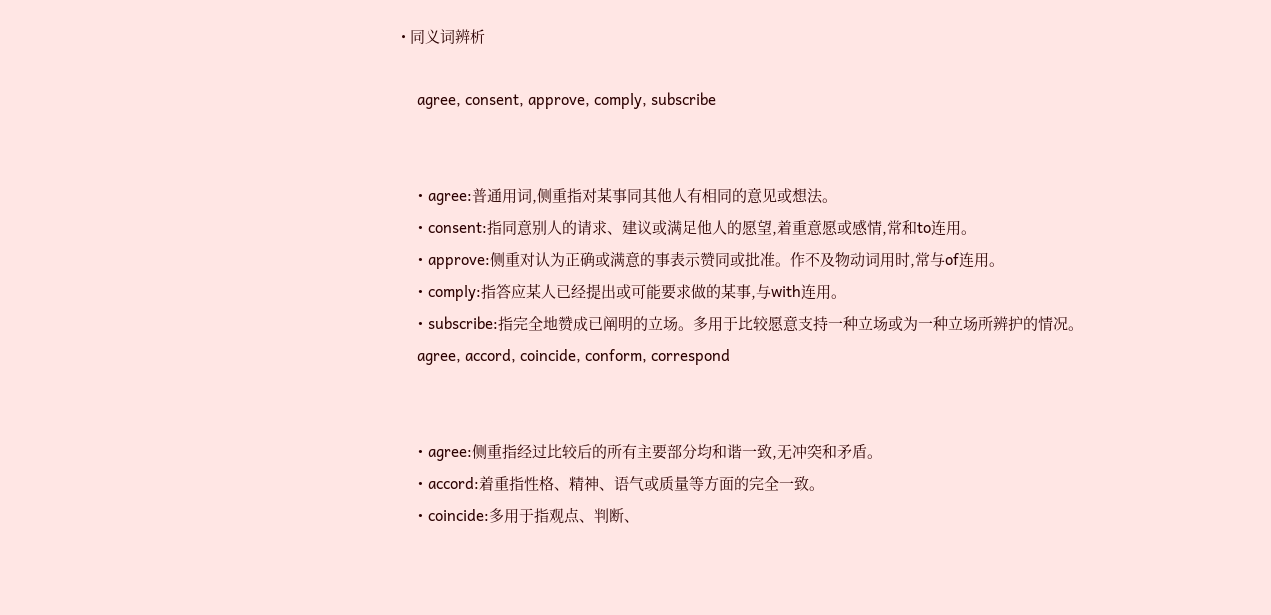• 同义词辨析

    agree, consent, approve, comply, subscribe


    • agree:普通用词,侧重指对某事同其他人有相同的意见或想法。
    • consent:指同意别人的请求、建议或满足他人的愿望,着重意愿或感情,常和to连用。
    • approve:侧重对认为正确或满意的事表示赞同或批准。作不及物动词用时,常与of连用。
    • comply:指答应某人已经提出或可能要求做的某事,与with连用。
    • subscribe:指完全地赞成已阐明的立场。多用于比较愿意支持一种立场或为一种立场所辨护的情况。
    agree, accord, coincide, conform, correspond


    • agree:侧重指经过比较后的所有主要部分均和谐一致,无冲突和矛盾。
    • accord:着重指性格、精神、语气或质量等方面的完全一致。
    • coincide:多用于指观点、判断、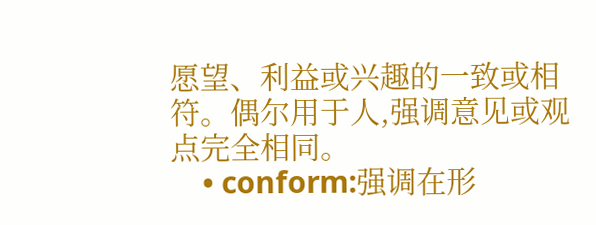愿望、利益或兴趣的一致或相符。偶尔用于人,强调意见或观点完全相同。
    • conform:强调在形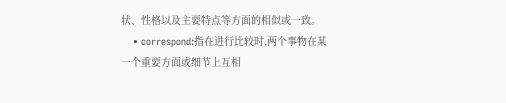状、性格以及主要特点等方面的相似或一致。
    • correspond:指在进行比较时,两个事物在某一个重要方面或细节上互相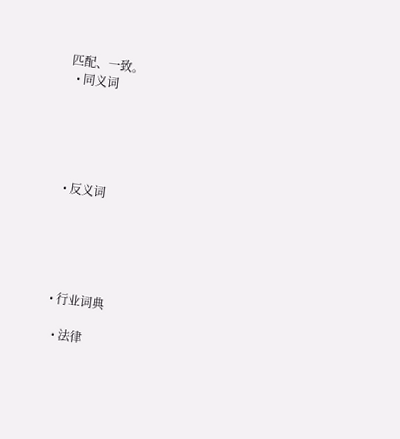匹配、一致。
  • 同义词





  • 反义词





  • 行业词典

    • 法律